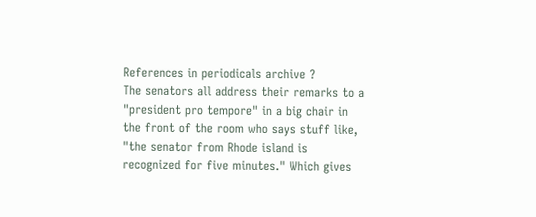References in periodicals archive ?
The senators all address their remarks to a "president pro tempore" in a big chair in the front of the room who says stuff like, "the senator from Rhode island is recognized for five minutes." Which gives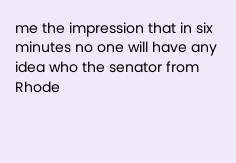me the impression that in six minutes no one will have any idea who the senator from Rhode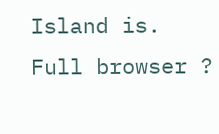Island is.
Full browser ?